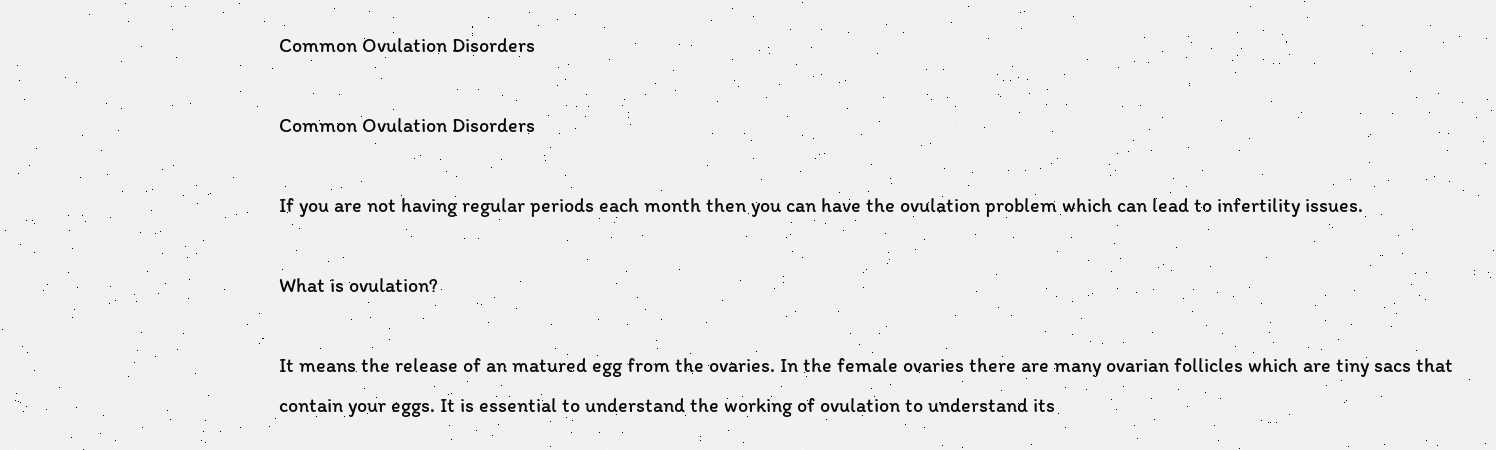Common Ovulation Disorders

Common Ovulation Disorders

If you are not having regular periods each month then you can have the ovulation problem which can lead to infertility issues.

What is ovulation?

It means the release of an matured egg from the ovaries. In the female ovaries there are many ovarian follicles which are tiny sacs that contain your eggs. It is essential to understand the working of ovulation to understand its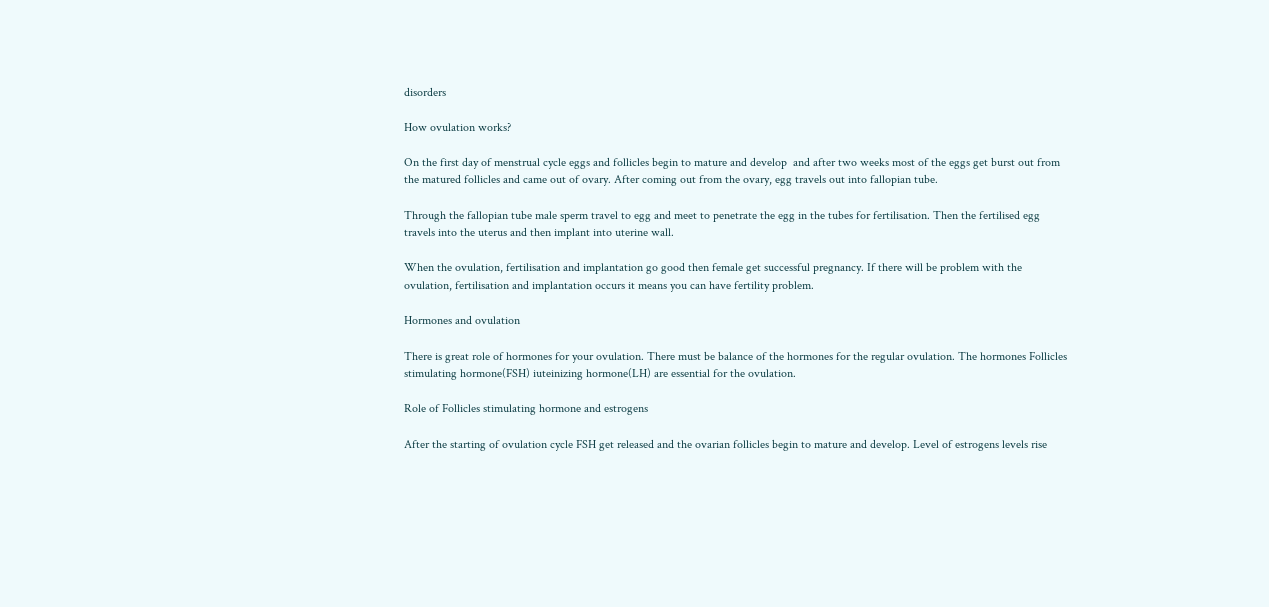disorders

How ovulation works?

On the first day of menstrual cycle eggs and follicles begin to mature and develop  and after two weeks most of the eggs get burst out from the matured follicles and came out of ovary. After coming out from the ovary, egg travels out into fallopian tube.

Through the fallopian tube male sperm travel to egg and meet to penetrate the egg in the tubes for fertilisation. Then the fertilised egg travels into the uterus and then implant into uterine wall.

When the ovulation, fertilisation and implantation go good then female get successful pregnancy. If there will be problem with the ovulation, fertilisation and implantation occurs it means you can have fertility problem.

Hormones and ovulation

There is great role of hormones for your ovulation. There must be balance of the hormones for the regular ovulation. The hormones Follicles stimulating hormone(FSH) iuteinizing hormone(LH) are essential for the ovulation.

Role of Follicles stimulating hormone and estrogens

After the starting of ovulation cycle FSH get released and the ovarian follicles begin to mature and develop. Level of estrogens levels rise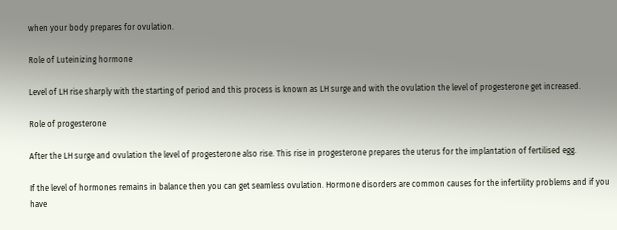when your body prepares for ovulation.

Role of Luteinizing hormone

Level of LH rise sharply with the starting of period and this process is known as LH surge and with the ovulation the level of progesterone get increased.

Role of progesterone

After the LH surge and ovulation the level of progesterone also rise. This rise in progesterone prepares the uterus for the implantation of fertilised egg.

If the level of hormones remains in balance then you can get seamless ovulation. Hormone disorders are common causes for the infertility problems and if you have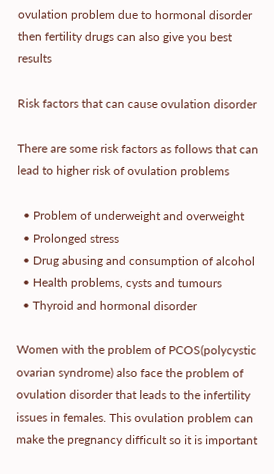ovulation problem due to hormonal disorder then fertility drugs can also give you best results

Risk factors that can cause ovulation disorder

There are some risk factors as follows that can lead to higher risk of ovulation problems

  • Problem of underweight and overweight
  • Prolonged stress
  • Drug abusing and consumption of alcohol
  • Health problems, cysts and tumours
  • Thyroid and hormonal disorder

Women with the problem of PCOS(polycystic ovarian syndrome) also face the problem of ovulation disorder that leads to the infertility issues in females. This ovulation problem can make the pregnancy difficult so it is important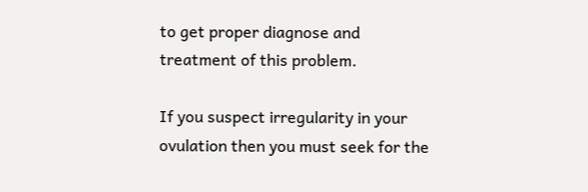to get proper diagnose and treatment of this problem.

If you suspect irregularity in your ovulation then you must seek for the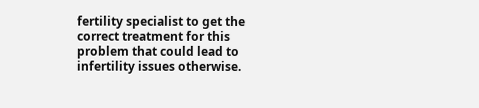fertility specialist to get the correct treatment for this problem that could lead to infertility issues otherwise.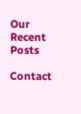Our Recent Posts

Contact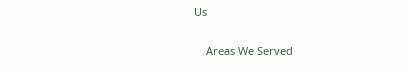Us

    Areas We Served